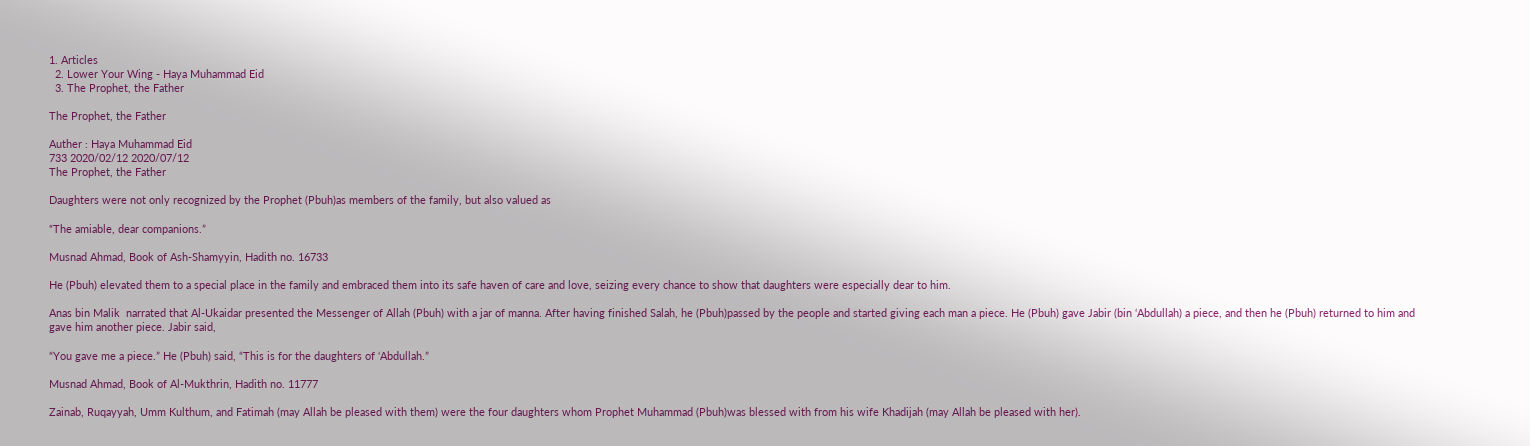1. Articles
  2. Lower Your Wing - Haya Muhammad Eid
  3. The Prophet, the Father

The Prophet, the Father

Auther : Haya Muhammad Eid
733 2020/02/12 2020/07/12
The Prophet, the Father

Daughters were not only recognized by the Prophet (Pbuh)as members of the family, but also valued as

“The amiable, dear companions.”

Musnad Ahmad, Book of Ash-Shamyyin, Hadith no. 16733

He (Pbuh) elevated them to a special place in the family and embraced them into its safe haven of care and love, seizing every chance to show that daughters were especially dear to him.

Anas bin Malik  narrated that Al-Ukaidar presented the Messenger of Allah (Pbuh) with a jar of manna. After having finished Salah, he (Pbuh)passed by the people and started giving each man a piece. He (Pbuh) gave Jabir (bin ‘Abdullah) a piece, and then he (Pbuh) returned to him and gave him another piece. Jabir said,

“You gave me a piece.” He (Pbuh) said, “This is for the daughters of ‘Abdullah.”

Musnad Ahmad, Book of Al-Mukthrin, Hadith no. 11777

Zainab, Ruqayyah, Umm Kulthum, and Fatimah (may Allah be pleased with them) were the four daughters whom Prophet Muhammad (Pbuh)was blessed with from his wife Khadijah (may Allah be pleased with her).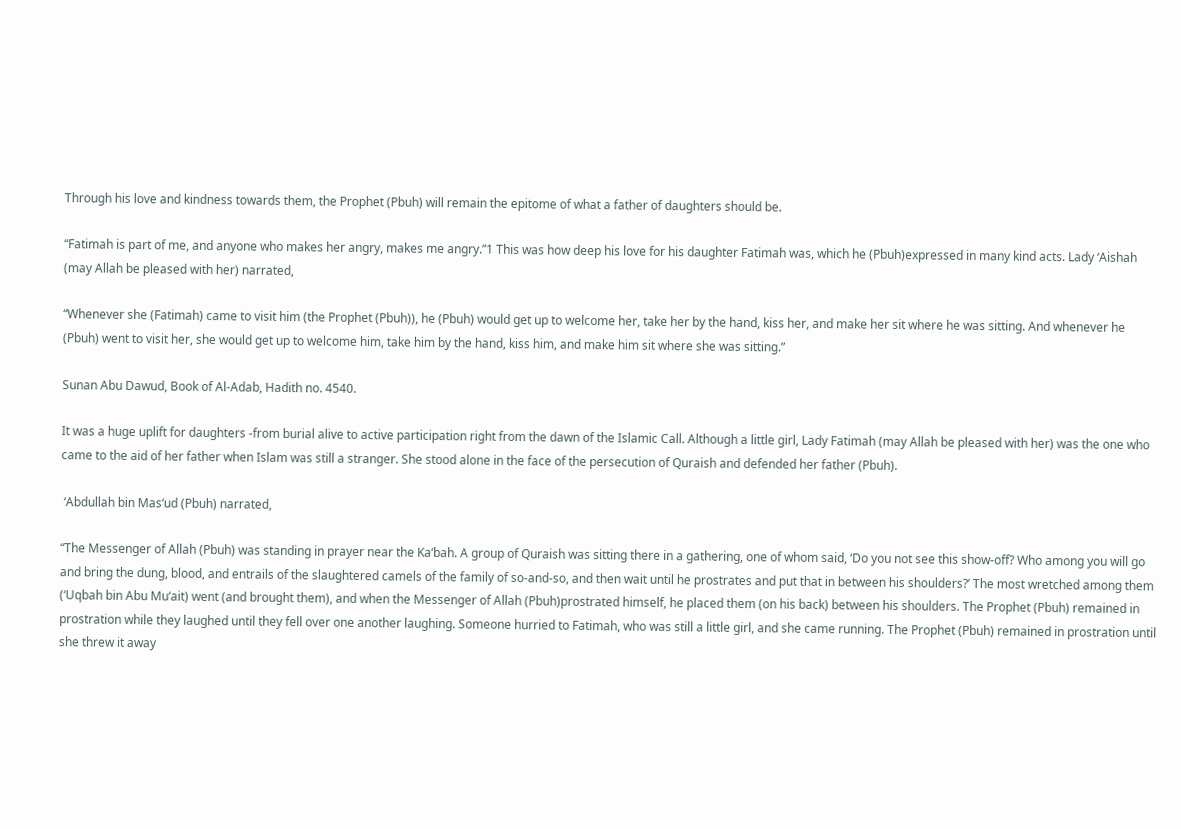Through his love and kindness towards them, the Prophet (Pbuh) will remain the epitome of what a father of daughters should be.

“Fatimah is part of me, and anyone who makes her angry, makes me angry.”1 This was how deep his love for his daughter Fatimah was, which he (Pbuh)expressed in many kind acts. Lady ‘Aishah (may Allah be pleased with her) narrated,

“Whenever she (Fatimah) came to visit him (the Prophet (Pbuh)), he (Pbuh) would get up to welcome her, take her by the hand, kiss her, and make her sit where he was sitting. And whenever he (Pbuh) went to visit her, she would get up to welcome him, take him by the hand, kiss him, and make him sit where she was sitting.”

Sunan Abu Dawud, Book of Al-Adab, Hadith no. 4540.

It was a huge uplift for daughters -from burial alive to active participation right from the dawn of the Islamic Call. Although a little girl, Lady Fatimah (may Allah be pleased with her) was the one who came to the aid of her father when Islam was still a stranger. She stood alone in the face of the persecution of Quraish and defended her father (Pbuh).

 ‘Abdullah bin Mas‘ud (Pbuh) narrated,

“The Messenger of Allah (Pbuh) was standing in prayer near the Ka‘bah. A group of Quraish was sitting there in a gathering, one of whom said, ‘Do you not see this show-off? Who among you will go and bring the dung, blood, and entrails of the slaughtered camels of the family of so-and-so, and then wait until he prostrates and put that in between his shoulders?’ The most wretched among them (‘Uqbah bin Abu Mu‘ait) went (and brought them), and when the Messenger of Allah (Pbuh)prostrated himself, he placed them (on his back) between his shoulders. The Prophet (Pbuh) remained in prostration while they laughed until they fell over one another laughing. Someone hurried to Fatimah, who was still a little girl, and she came running. The Prophet (Pbuh) remained in prostration until she threw it away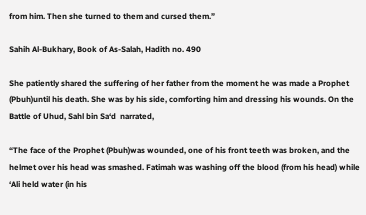from him. Then she turned to them and cursed them.”

Sahih Al-Bukhary, Book of As-Salah, Hadith no. 490

She patiently shared the suffering of her father from the moment he was made a Prophet (Pbuh)until his death. She was by his side, comforting him and dressing his wounds. On the Battle of Uhud, Sahl bin Sa‘d  narrated,

“The face of the Prophet (Pbuh)was wounded, one of his front teeth was broken, and the helmet over his head was smashed. Fatimah was washing off the blood (from his head) while ‘Ali held water (in his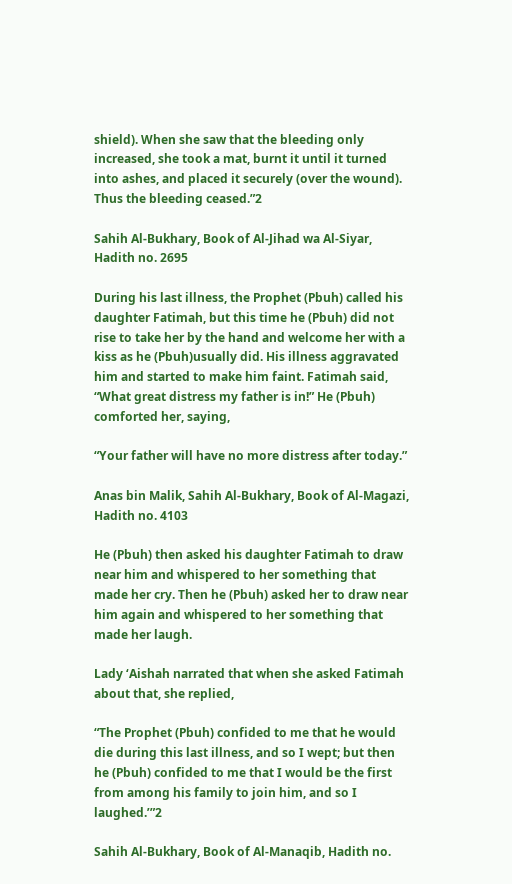shield). When she saw that the bleeding only increased, she took a mat, burnt it until it turned into ashes, and placed it securely (over the wound). Thus the bleeding ceased.”2

Sahih Al-Bukhary, Book of Al-Jihad wa Al-Siyar, Hadith no. 2695

During his last illness, the Prophet (Pbuh) called his daughter Fatimah, but this time he (Pbuh) did not rise to take her by the hand and welcome her with a kiss as he (Pbuh)usually did. His illness aggravated him and started to make him faint. Fatimah said, “What great distress my father is in!” He (Pbuh) comforted her, saying,

“Your father will have no more distress after today.”

Anas bin Malik, Sahih Al-Bukhary, Book of Al-Magazi, Hadith no. 4103

He (Pbuh) then asked his daughter Fatimah to draw near him and whispered to her something that made her cry. Then he (Pbuh) asked her to draw near him again and whispered to her something that made her laugh.

Lady ‘Aishah narrated that when she asked Fatimah about that, she replied,

“The Prophet (Pbuh) confided to me that he would die during this last illness, and so I wept; but then he (Pbuh) confided to me that I would be the first from among his family to join him, and so I laughed.’”2

Sahih Al-Bukhary, Book of Al-Manaqib, Hadith no.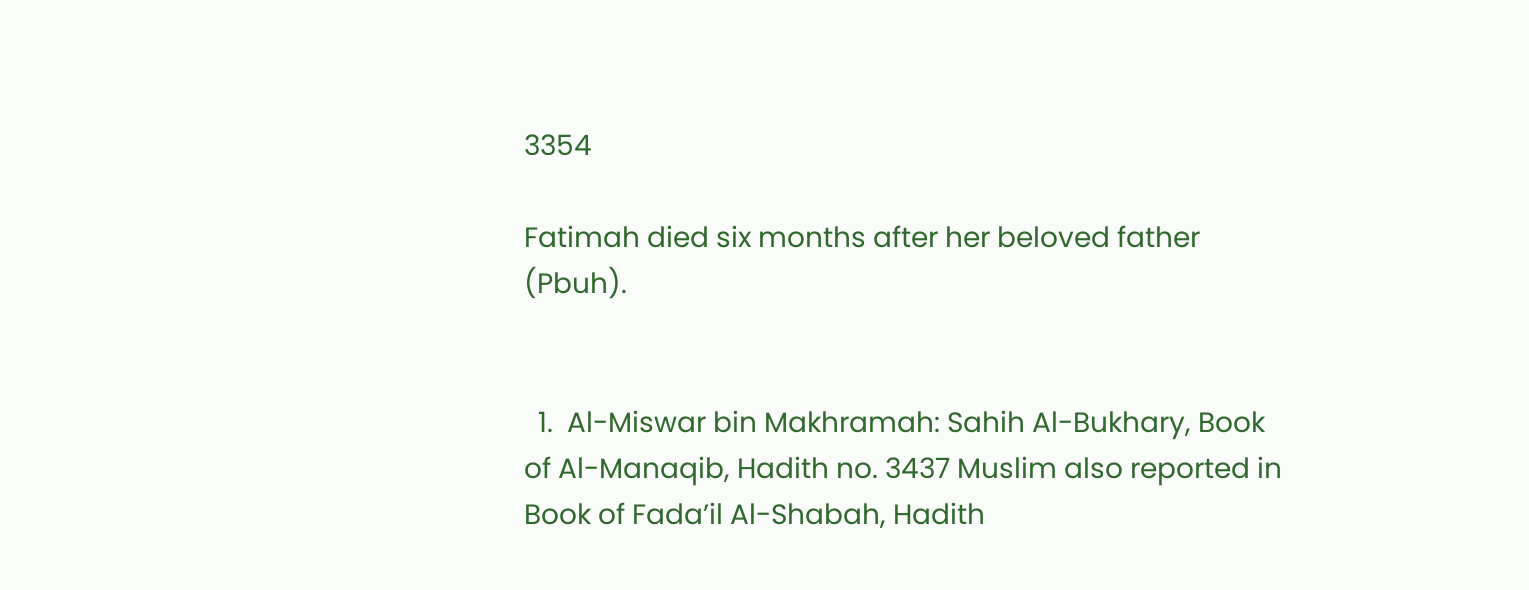3354

Fatimah died six months after her beloved father (Pbuh).


  1.  Al-Miswar bin Makhramah: Sahih Al-Bukhary, Book of Al-Manaqib, Hadith no. 3437 Muslim also reported in Book of Fada’il Al-Shabah, Hadith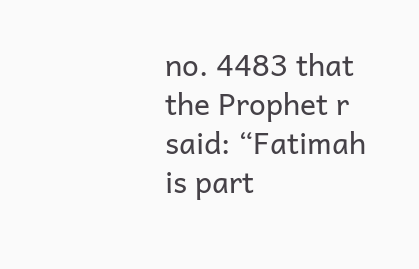no. 4483 that the Prophet r said: “Fatimah is part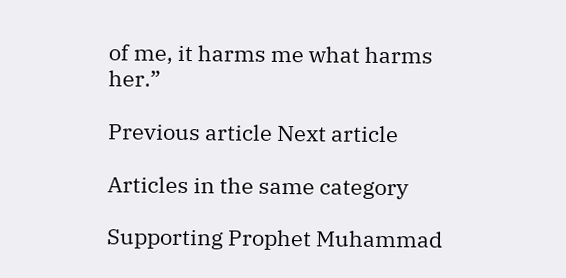of me, it harms me what harms her.”

Previous article Next article

Articles in the same category

Supporting Prophet Muhammad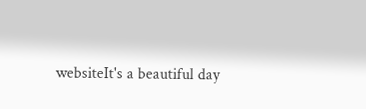websiteIt's a beautiful day